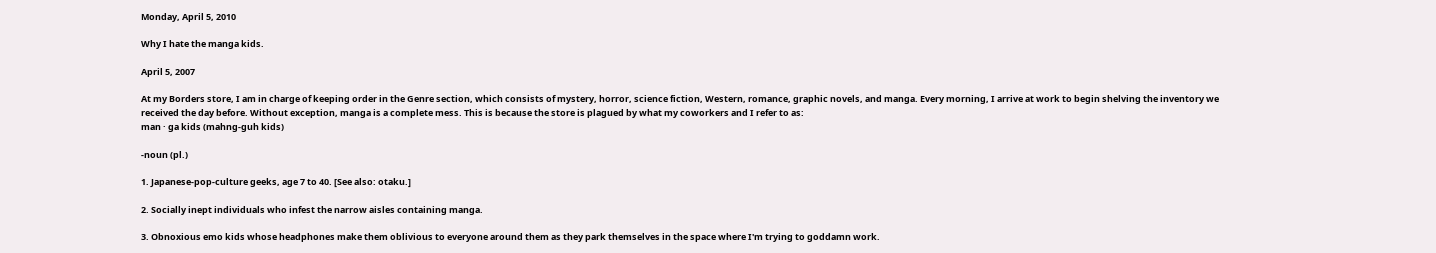Monday, April 5, 2010

Why I hate the manga kids.

April 5, 2007

At my Borders store, I am in charge of keeping order in the Genre section, which consists of mystery, horror, science fiction, Western, romance, graphic novels, and manga. Every morning, I arrive at work to begin shelving the inventory we received the day before. Without exception, manga is a complete mess. This is because the store is plagued by what my coworkers and I refer to as:
man · ga kids (mahng-guh kids)

-noun (pl.)

1. Japanese-pop-culture geeks, age 7 to 40. [See also: otaku.]

2. Socially inept individuals who infest the narrow aisles containing manga.

3. Obnoxious emo kids whose headphones make them oblivious to everyone around them as they park themselves in the space where I'm trying to goddamn work.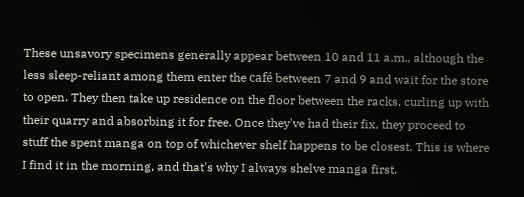These unsavory specimens generally appear between 10 and 11 a.m., although the less sleep-reliant among them enter the café between 7 and 9 and wait for the store to open. They then take up residence on the floor between the racks, curling up with their quarry and absorbing it for free. Once they've had their fix, they proceed to stuff the spent manga on top of whichever shelf happens to be closest. This is where I find it in the morning, and that's why I always shelve manga first.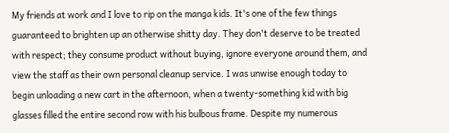My friends at work and I love to rip on the manga kids. It's one of the few things guaranteed to brighten up an otherwise shitty day. They don't deserve to be treated with respect; they consume product without buying, ignore everyone around them, and view the staff as their own personal cleanup service. I was unwise enough today to begin unloading a new cart in the afternoon, when a twenty-something kid with big glasses filled the entire second row with his bulbous frame. Despite my numerous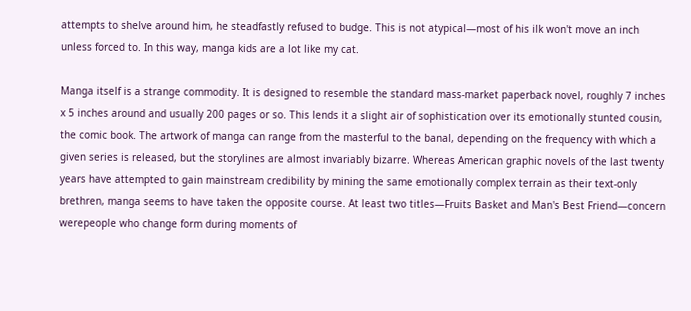attempts to shelve around him, he steadfastly refused to budge. This is not atypical—most of his ilk won't move an inch unless forced to. In this way, manga kids are a lot like my cat.

Manga itself is a strange commodity. It is designed to resemble the standard mass-market paperback novel, roughly 7 inches x 5 inches around and usually 200 pages or so. This lends it a slight air of sophistication over its emotionally stunted cousin, the comic book. The artwork of manga can range from the masterful to the banal, depending on the frequency with which a given series is released, but the storylines are almost invariably bizarre. Whereas American graphic novels of the last twenty years have attempted to gain mainstream credibility by mining the same emotionally complex terrain as their text-only brethren, manga seems to have taken the opposite course. At least two titles—Fruits Basket and Man's Best Friend—concern werepeople who change form during moments of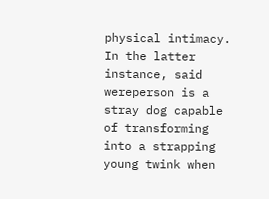physical intimacy. In the latter instance, said wereperson is a stray dog capable of transforming into a strapping young twink when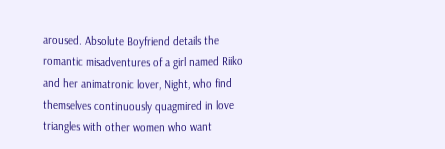aroused. Absolute Boyfriend details the romantic misadventures of a girl named Riiko and her animatronic lover, Night, who find themselves continuously quagmired in love triangles with other women who want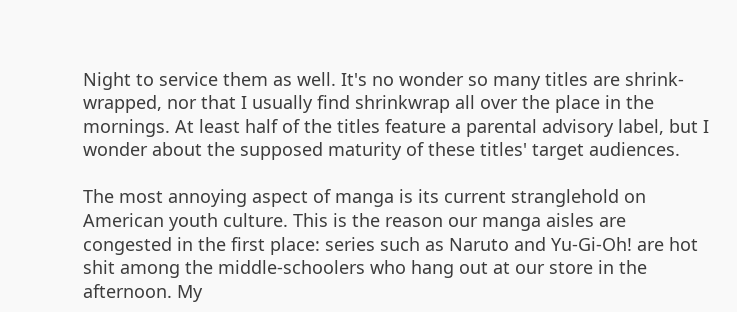Night to service them as well. It's no wonder so many titles are shrink-wrapped, nor that I usually find shrinkwrap all over the place in the mornings. At least half of the titles feature a parental advisory label, but I wonder about the supposed maturity of these titles' target audiences.

The most annoying aspect of manga is its current stranglehold on American youth culture. This is the reason our manga aisles are congested in the first place: series such as Naruto and Yu-Gi-Oh! are hot shit among the middle-schoolers who hang out at our store in the afternoon. My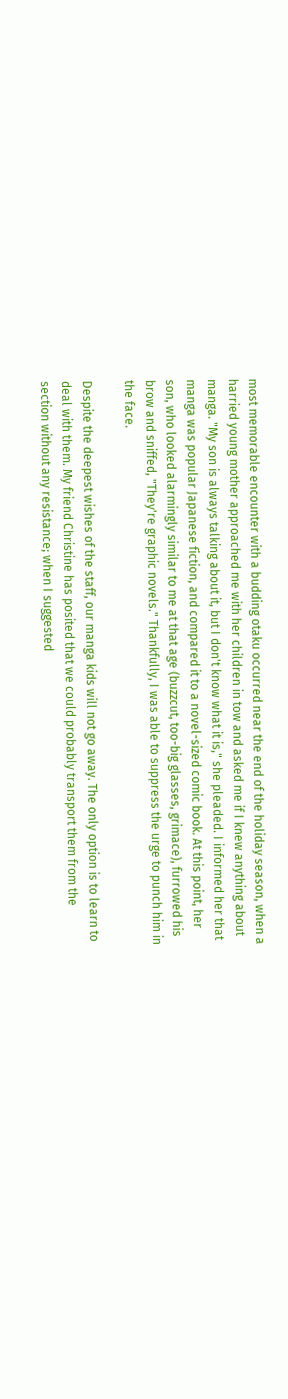most memorable encounter with a budding otaku occurred near the end of the holiday season, when a harried young mother approached me with her children in tow and asked me if I knew anything about manga. "My son is always talking about it, but I don't know what it is," she pleaded. I informed her that manga was popular Japanese fiction, and compared it to a novel-sized comic book. At this point, her son, who looked alarmingly similar to me at that age (buzzcut, too-big glasses, grimace), furrowed his brow and sniffed, "They're graphic novels." Thankfully, I was able to suppress the urge to punch him in the face.

Despite the deepest wishes of the staff, our manga kids will not go away. The only option is to learn to deal with them. My friend Christine has posited that we could probably transport them from the section without any resistance; when I suggested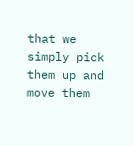that we simply pick them up and move them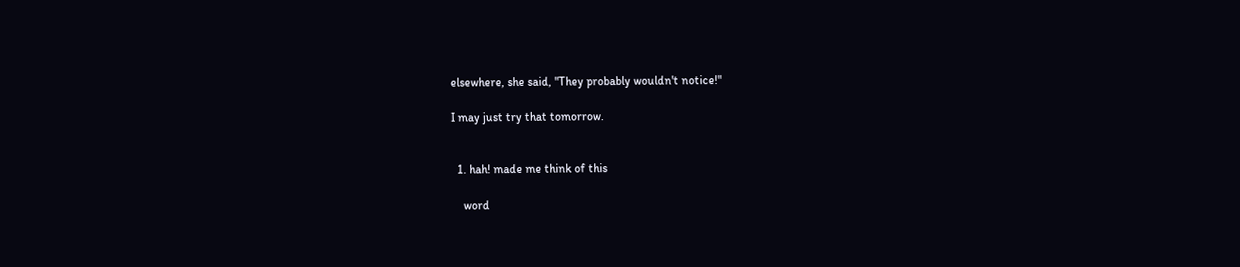elsewhere, she said, "They probably wouldn't notice!"

I may just try that tomorrow.


  1. hah! made me think of this

    word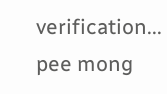verification... pee mong